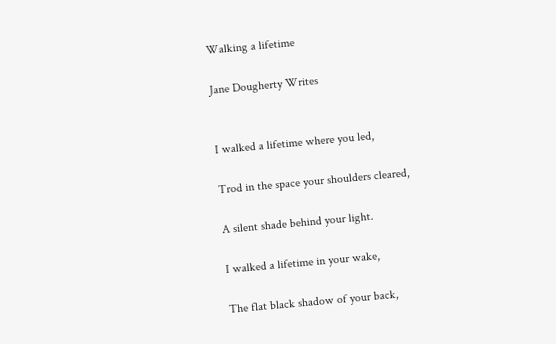Walking a lifetime

Jane Dougherty Writes


I walked a lifetime where you led,

Trod in the space your shoulders cleared,

A silent shade behind your light.

I walked a lifetime in your wake,

The flat black shadow of your back,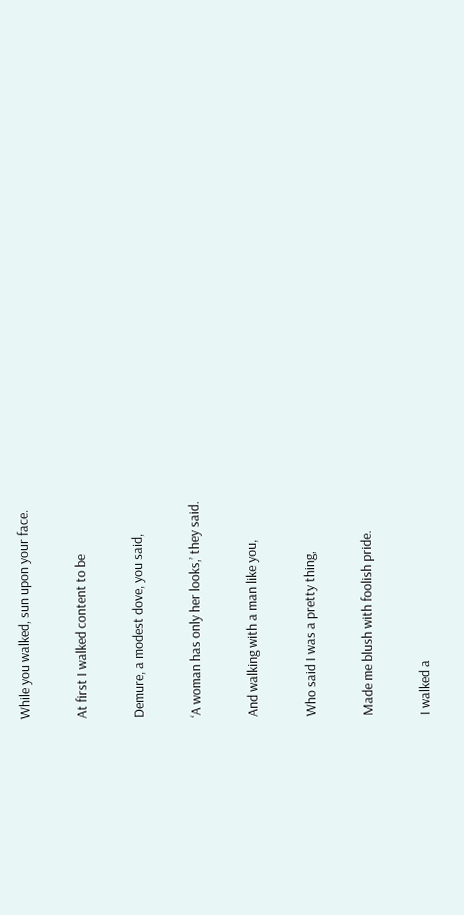While you walked, sun upon your face.

At first I walked content to be

Demure, a modest dove, you said,

‘A woman has only her looks,’ they said.

And walking with a man like you,

Who said I was a pretty thing,

Made me blush with foolish pride.

I walked a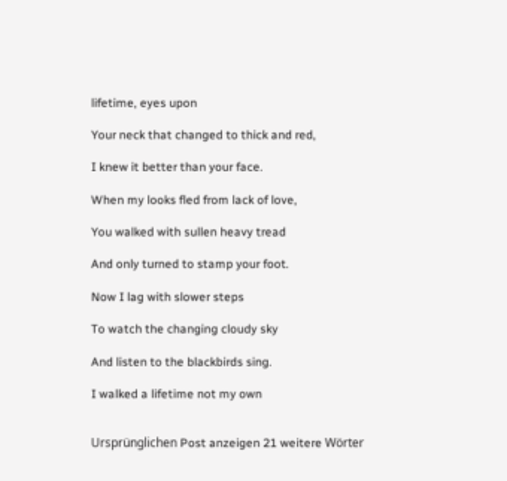lifetime, eyes upon

Your neck that changed to thick and red,

I knew it better than your face.

When my looks fled from lack of love,

You walked with sullen heavy tread

And only turned to stamp your foot.

Now I lag with slower steps

To watch the changing cloudy sky

And listen to the blackbirds sing.

I walked a lifetime not my own


Ursprünglichen Post anzeigen 21 weitere Wörter